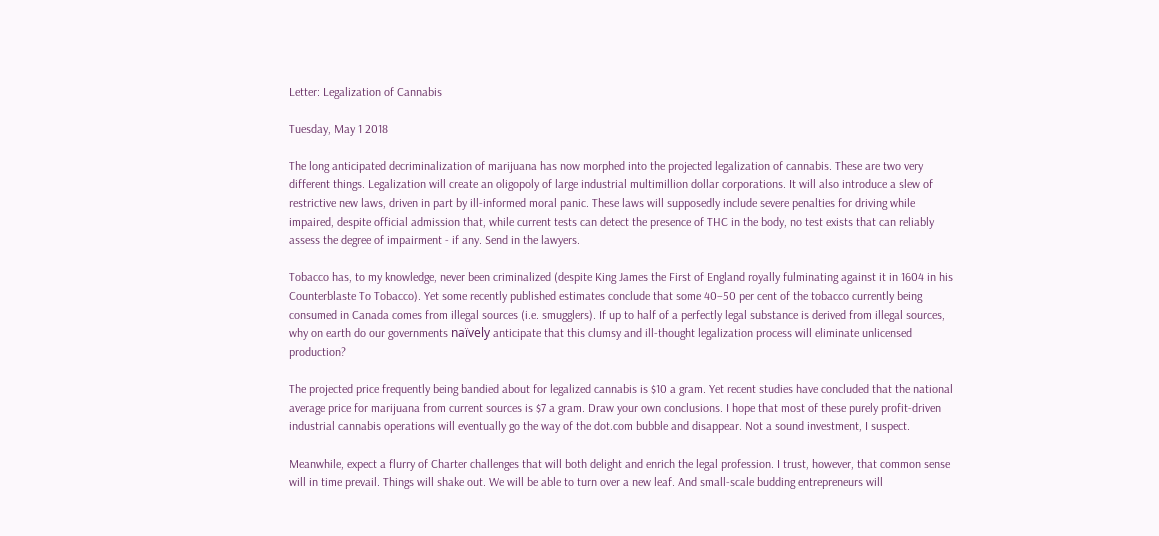Letter: Legalization of Cannabis

Tuesday, May 1 2018

The long anticipated decriminalization of marijuana has now morphed into the projected legalization of cannabis. These are two very different things. Legalization will create an oligopoly of large industrial multimillion dollar corporations. It will also introduce a slew of restrictive new laws, driven in part by ill-informed moral panic. These laws will supposedly include severe penalties for driving while impaired, despite official admission that, while current tests can detect the presence of THC in the body, no test exists that can reliably assess the degree of impairment - if any. Send in the lawyers.

Tobacco has, to my knowledge, never been criminalized (despite King James the First of England royally fulminating against it in 1604 in his Counterblaste To Tobacco). Yet some recently published estimates conclude that some 40–50 per cent of the tobacco currently being consumed in Canada comes from illegal sources (i.e. smugglers). If up to half of a perfectly legal substance is derived from illegal sources, why on earth do our governments naïvely anticipate that this clumsy and ill-thought legalization process will eliminate unlicensed production?

The projected price frequently being bandied about for legalized cannabis is $10 a gram. Yet recent studies have concluded that the national average price for marijuana from current sources is $7 a gram. Draw your own conclusions. I hope that most of these purely profit-driven industrial cannabis operations will eventually go the way of the dot.com bubble and disappear. Not a sound investment, I suspect.

Meanwhile, expect a flurry of Charter challenges that will both delight and enrich the legal profession. I trust, however, that common sense will in time prevail. Things will shake out. We will be able to turn over a new leaf. And small-scale budding entrepreneurs will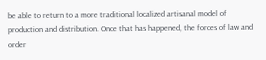be able to return to a more traditional localized artisanal model of production and distribution. Once that has happened, the forces of law and order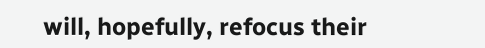will, hopefully, refocus their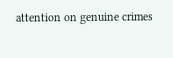attention on genuine crimes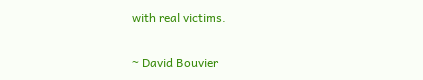with real victims.

~ David Bouvier